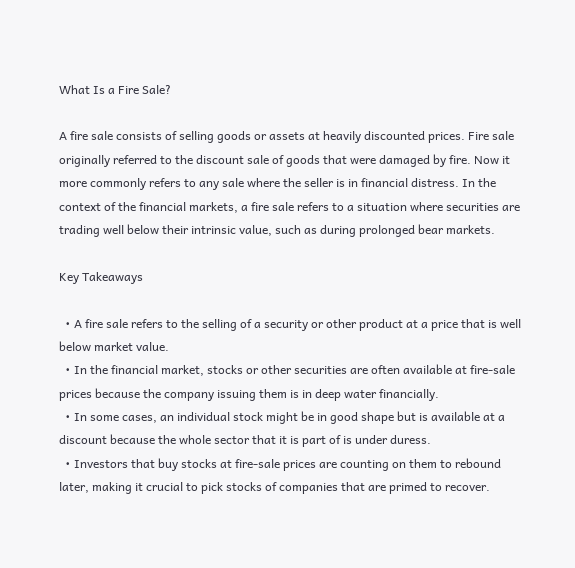What Is a Fire Sale?

A fire sale consists of selling goods or assets at heavily discounted prices. Fire sale originally referred to the discount sale of goods that were damaged by fire. Now it more commonly refers to any sale where the seller is in financial distress. In the context of the financial markets, a fire sale refers to a situation where securities are trading well below their intrinsic value, such as during prolonged bear markets.

Key Takeaways

  • A fire sale refers to the selling of a security or other product at a price that is well below market value.
  • In the financial market, stocks or other securities are often available at fire-sale prices because the company issuing them is in deep water financially.
  • In some cases, an individual stock might be in good shape but is available at a discount because the whole sector that it is part of is under duress.
  • Investors that buy stocks at fire-sale prices are counting on them to rebound later, making it crucial to pick stocks of companies that are primed to recover.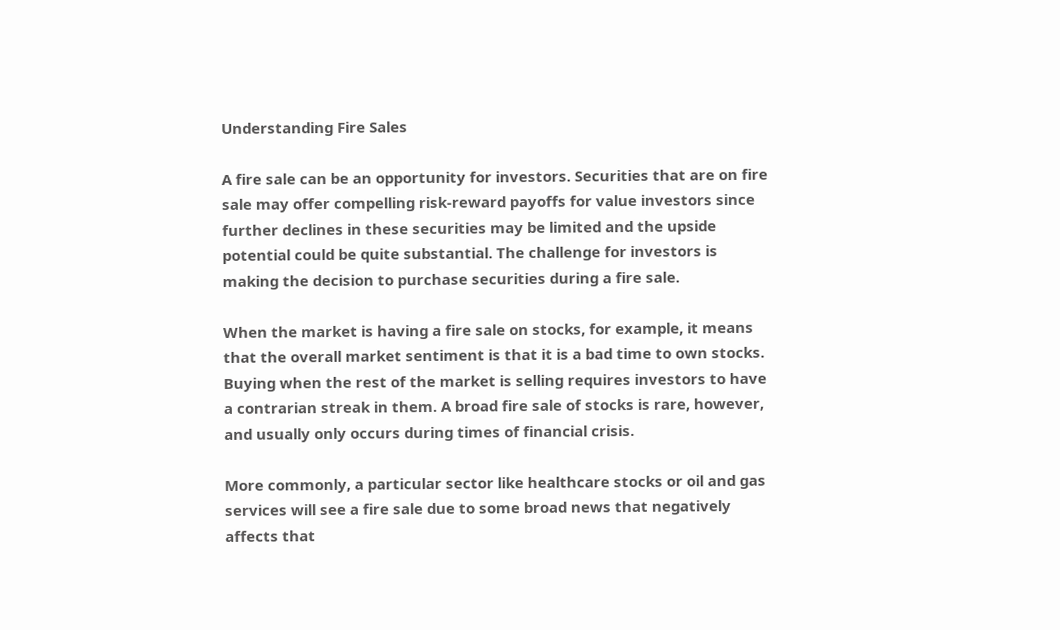Understanding Fire Sales

A fire sale can be an opportunity for investors. Securities that are on fire sale may offer compelling risk-reward payoffs for value investors since further declines in these securities may be limited and the upside potential could be quite substantial. The challenge for investors is making the decision to purchase securities during a fire sale.

When the market is having a fire sale on stocks, for example, it means that the overall market sentiment is that it is a bad time to own stocks. Buying when the rest of the market is selling requires investors to have a contrarian streak in them. A broad fire sale of stocks is rare, however, and usually only occurs during times of financial crisis.

More commonly, a particular sector like healthcare stocks or oil and gas services will see a fire sale due to some broad news that negatively affects that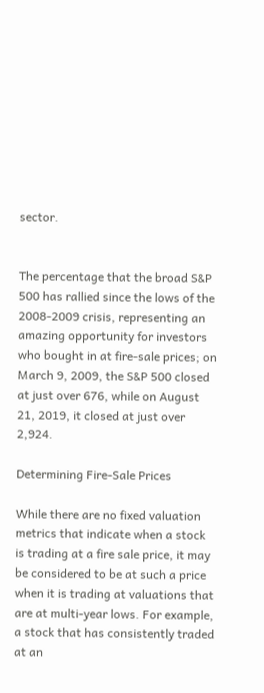sector.


The percentage that the broad S&P 500 has rallied since the lows of the 2008-2009 crisis, representing an amazing opportunity for investors who bought in at fire-sale prices; on March 9, 2009, the S&P 500 closed at just over 676, while on August 21, 2019, it closed at just over 2,924.

Determining Fire-Sale Prices

While there are no fixed valuation metrics that indicate when a stock is trading at a fire sale price, it may be considered to be at such a price when it is trading at valuations that are at multi-year lows. For example, a stock that has consistently traded at an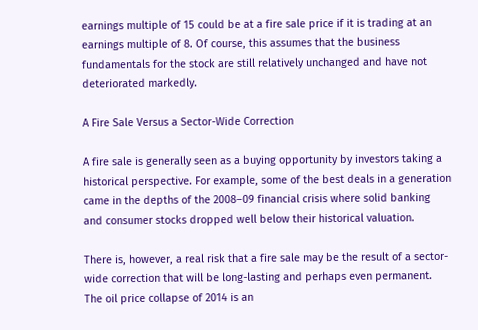earnings multiple of 15 could be at a fire sale price if it is trading at an earnings multiple of 8. Of course, this assumes that the business fundamentals for the stock are still relatively unchanged and have not deteriorated markedly.

A Fire Sale Versus a Sector-Wide Correction

A fire sale is generally seen as a buying opportunity by investors taking a historical perspective. For example, some of the best deals in a generation came in the depths of the 2008–09 financial crisis where solid banking and consumer stocks dropped well below their historical valuation.

There is, however, a real risk that a fire sale may be the result of a sector-wide correction that will be long-lasting and perhaps even permanent. The oil price collapse of 2014 is an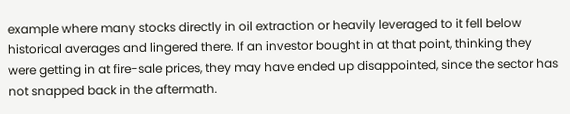example where many stocks directly in oil extraction or heavily leveraged to it fell below historical averages and lingered there. If an investor bought in at that point, thinking they were getting in at fire-sale prices, they may have ended up disappointed, since the sector has not snapped back in the aftermath.